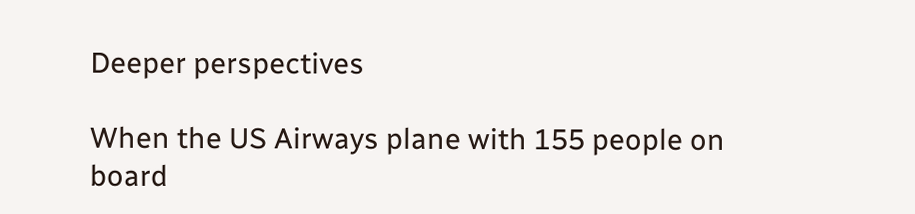Deeper perspectives

When the US Airways plane with 155 people on board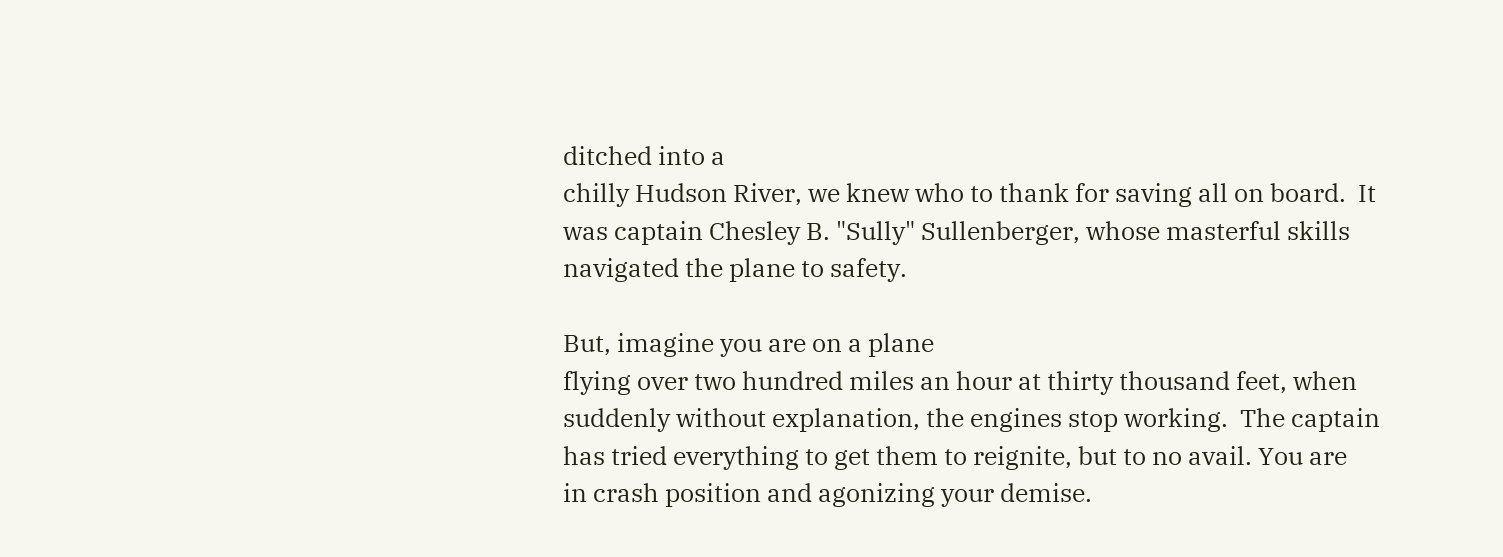ditched into a
chilly Hudson River, we knew who to thank for saving all on board.  It
was captain Chesley B. "Sully" Sullenberger, whose masterful skills
navigated the plane to safety.

But, imagine you are on a plane
flying over two hundred miles an hour at thirty thousand feet, when
suddenly without explanation, the engines stop working.  The captain
has tried everything to get them to reignite, but to no avail. You are
in crash position and agonizing your demise.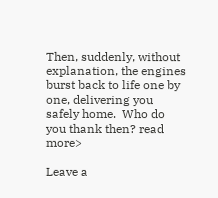Then, suddenly, without
explanation, the engines burst back to life one by one, delivering you
safely home.  Who do you thank then? read more>

Leave a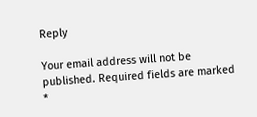Reply

Your email address will not be published. Required fields are marked *